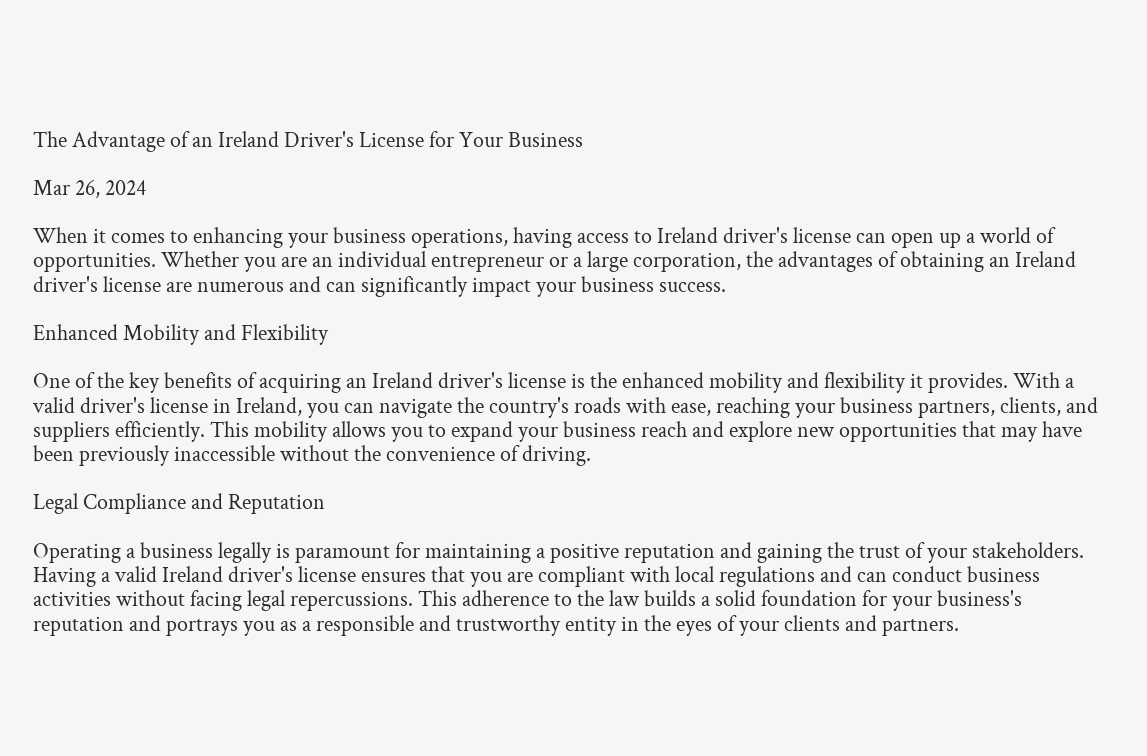The Advantage of an Ireland Driver's License for Your Business

Mar 26, 2024

When it comes to enhancing your business operations, having access to Ireland driver's license can open up a world of opportunities. Whether you are an individual entrepreneur or a large corporation, the advantages of obtaining an Ireland driver's license are numerous and can significantly impact your business success.

Enhanced Mobility and Flexibility

One of the key benefits of acquiring an Ireland driver's license is the enhanced mobility and flexibility it provides. With a valid driver's license in Ireland, you can navigate the country's roads with ease, reaching your business partners, clients, and suppliers efficiently. This mobility allows you to expand your business reach and explore new opportunities that may have been previously inaccessible without the convenience of driving.

Legal Compliance and Reputation

Operating a business legally is paramount for maintaining a positive reputation and gaining the trust of your stakeholders. Having a valid Ireland driver's license ensures that you are compliant with local regulations and can conduct business activities without facing legal repercussions. This adherence to the law builds a solid foundation for your business's reputation and portrays you as a responsible and trustworthy entity in the eyes of your clients and partners.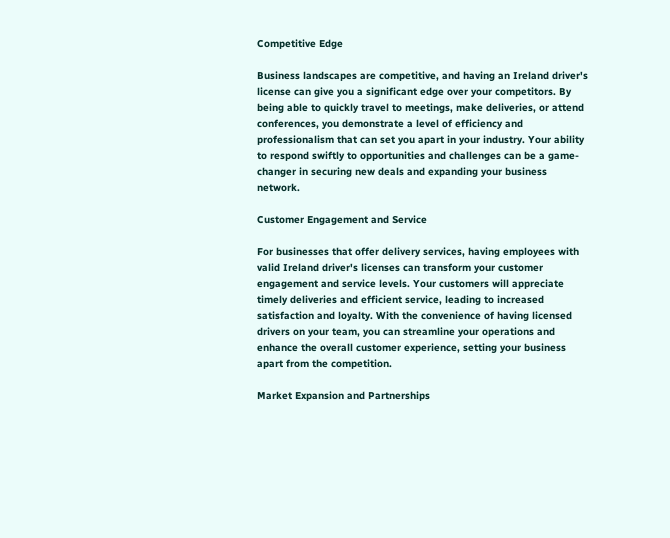Competitive Edge

Business landscapes are competitive, and having an Ireland driver's license can give you a significant edge over your competitors. By being able to quickly travel to meetings, make deliveries, or attend conferences, you demonstrate a level of efficiency and professionalism that can set you apart in your industry. Your ability to respond swiftly to opportunities and challenges can be a game-changer in securing new deals and expanding your business network.

Customer Engagement and Service

For businesses that offer delivery services, having employees with valid Ireland driver's licenses can transform your customer engagement and service levels. Your customers will appreciate timely deliveries and efficient service, leading to increased satisfaction and loyalty. With the convenience of having licensed drivers on your team, you can streamline your operations and enhance the overall customer experience, setting your business apart from the competition.

Market Expansion and Partnerships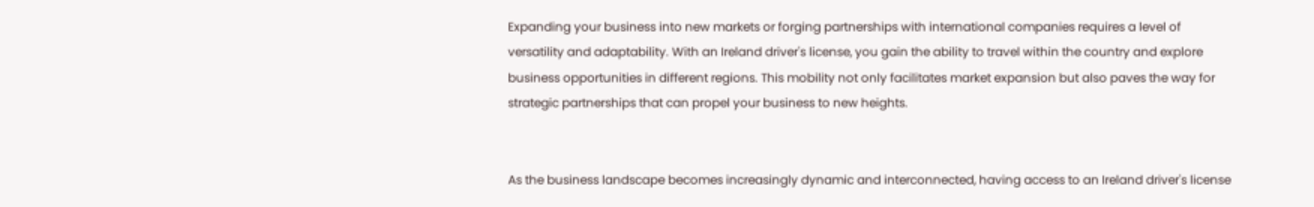Expanding your business into new markets or forging partnerships with international companies requires a level of versatility and adaptability. With an Ireland driver's license, you gain the ability to travel within the country and explore business opportunities in different regions. This mobility not only facilitates market expansion but also paves the way for strategic partnerships that can propel your business to new heights.


As the business landscape becomes increasingly dynamic and interconnected, having access to an Ireland driver's license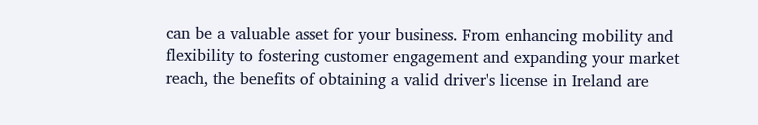can be a valuable asset for your business. From enhancing mobility and flexibility to fostering customer engagement and expanding your market reach, the benefits of obtaining a valid driver's license in Ireland are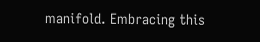manifold. Embracing this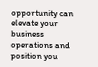opportunity can elevate your business operations and position you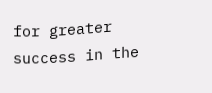for greater success in the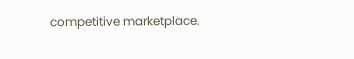competitive marketplace.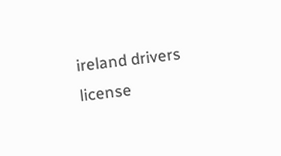ireland drivers license